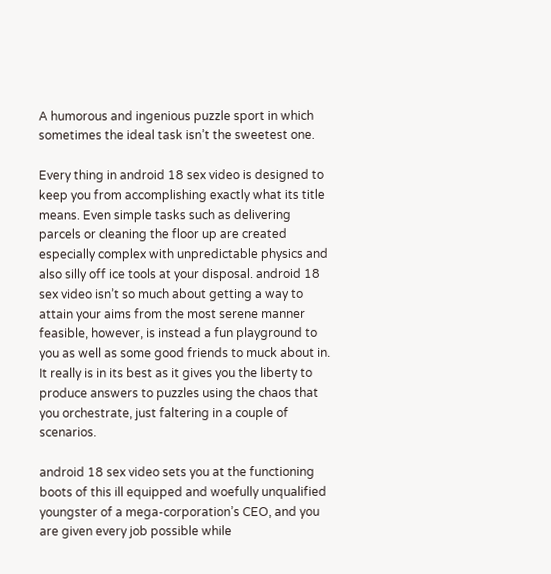A humorous and ingenious puzzle sport in which sometimes the ideal task isn’t the sweetest one.

Every thing in android 18 sex video is designed to keep you from accomplishing exactly what its title means. Even simple tasks such as delivering parcels or cleaning the floor up are created especially complex with unpredictable physics and also silly off ice tools at your disposal. android 18 sex video isn’t so much about getting a way to attain your aims from the most serene manner feasible, however, is instead a fun playground to you as well as some good friends to muck about in. It really is in its best as it gives you the liberty to produce answers to puzzles using the chaos that you orchestrate, just faltering in a couple of scenarios.

android 18 sex video sets you at the functioning boots of this ill equipped and woefully unqualified youngster of a mega-corporation’s CEO, and you are given every job possible while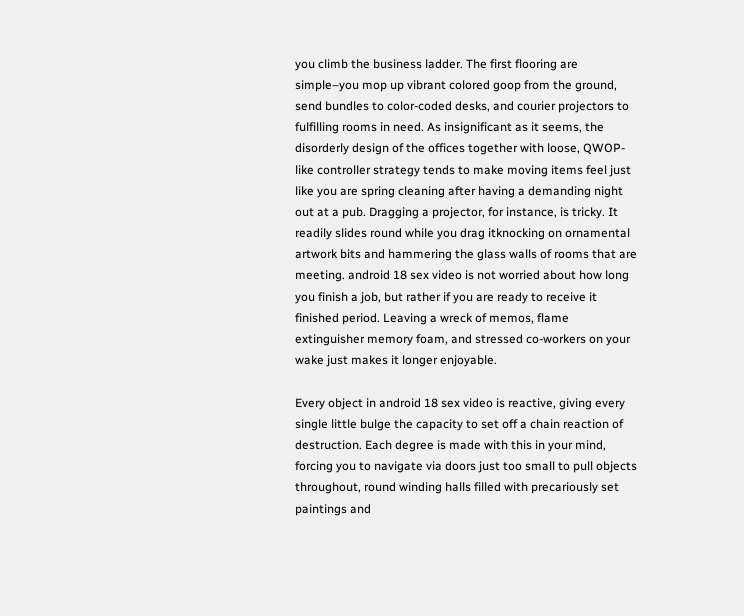you climb the business ladder. The first flooring are simple–you mop up vibrant colored goop from the ground, send bundles to color-coded desks, and courier projectors to fulfilling rooms in need. As insignificant as it seems, the disorderly design of the offices together with loose, QWOP-like controller strategy tends to make moving items feel just like you are spring cleaning after having a demanding night out at a pub. Dragging a projector, for instance, is tricky. It readily slides round while you drag itknocking on ornamental artwork bits and hammering the glass walls of rooms that are meeting. android 18 sex video is not worried about how long you finish a job, but rather if you are ready to receive it finished period. Leaving a wreck of memos, flame extinguisher memory foam, and stressed co-workers on your wake just makes it longer enjoyable.

Every object in android 18 sex video is reactive, giving every single little bulge the capacity to set off a chain reaction of destruction. Each degree is made with this in your mind, forcing you to navigate via doors just too small to pull objects throughout, round winding halls filled with precariously set paintings and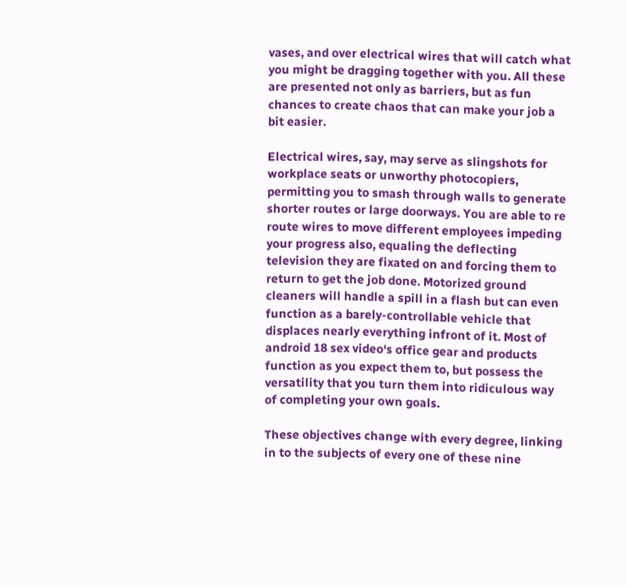vases, and over electrical wires that will catch what you might be dragging together with you. All these are presented not only as barriers, but as fun chances to create chaos that can make your job a bit easier.

Electrical wires, say, may serve as slingshots for workplace seats or unworthy photocopiers, permitting you to smash through walls to generate shorter routes or large doorways. You are able to re route wires to move different employees impeding your progress also, equaling the deflecting television they are fixated on and forcing them to return to get the job done. Motorized ground cleaners will handle a spill in a flash but can even function as a barely-controllable vehicle that displaces nearly everything infront of it. Most of android 18 sex video‘s office gear and products function as you expect them to, but possess the versatility that you turn them into ridiculous way of completing your own goals.

These objectives change with every degree, linking in to the subjects of every one of these nine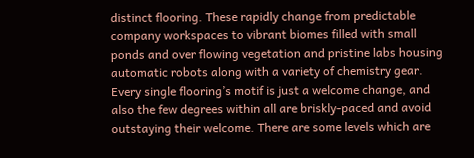distinct flooring. These rapidly change from predictable company workspaces to vibrant biomes filled with small ponds and over flowing vegetation and pristine labs housing automatic robots along with a variety of chemistry gear. Every single flooring’s motif is just a welcome change, and also the few degrees within all are briskly-paced and avoid outstaying their welcome. There are some levels which are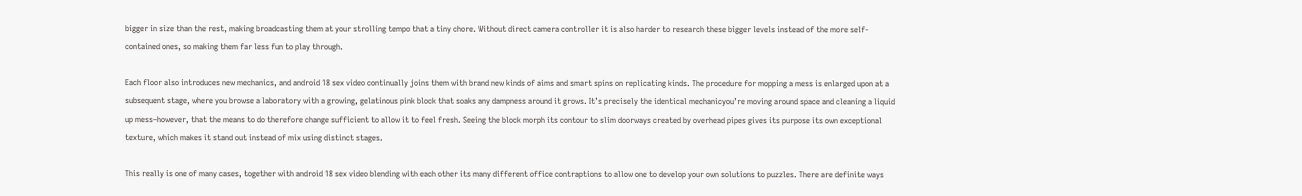bigger in size than the rest, making broadcasting them at your strolling tempo that a tiny chore. Without direct camera controller it is also harder to research these bigger levels instead of the more self-contained ones, so making them far less fun to play through.

Each floor also introduces new mechanics, and android 18 sex video continually joins them with brand new kinds of aims and smart spins on replicating kinds. The procedure for mopping a mess is enlarged upon at a subsequent stage, where you browse a laboratory with a growing, gelatinous pink block that soaks any dampness around it grows. It’s precisely the identical mechanicyou’re moving around space and cleaning a liquid up mess–however, that the means to do therefore change sufficient to allow it to feel fresh. Seeing the block morph its contour to slim doorways created by overhead pipes gives its purpose its own exceptional texture, which makes it stand out instead of mix using distinct stages.

This really is one of many cases, together with android 18 sex video blending with each other its many different office contraptions to allow one to develop your own solutions to puzzles. There are definite ways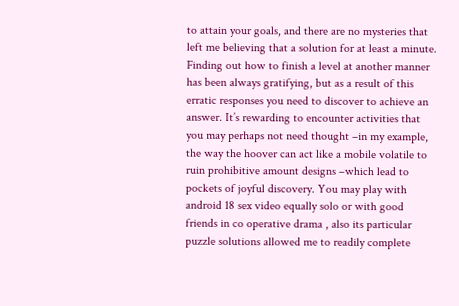to attain your goals, and there are no mysteries that left me believing that a solution for at least a minute. Finding out how to finish a level at another manner has been always gratifying, but as a result of this erratic responses you need to discover to achieve an answer. It’s rewarding to encounter activities that you may perhaps not need thought –in my example, the way the hoover can act like a mobile volatile to ruin prohibitive amount designs –which lead to pockets of joyful discovery. You may play with android 18 sex video equally solo or with good friends in co operative drama , also its particular puzzle solutions allowed me to readily complete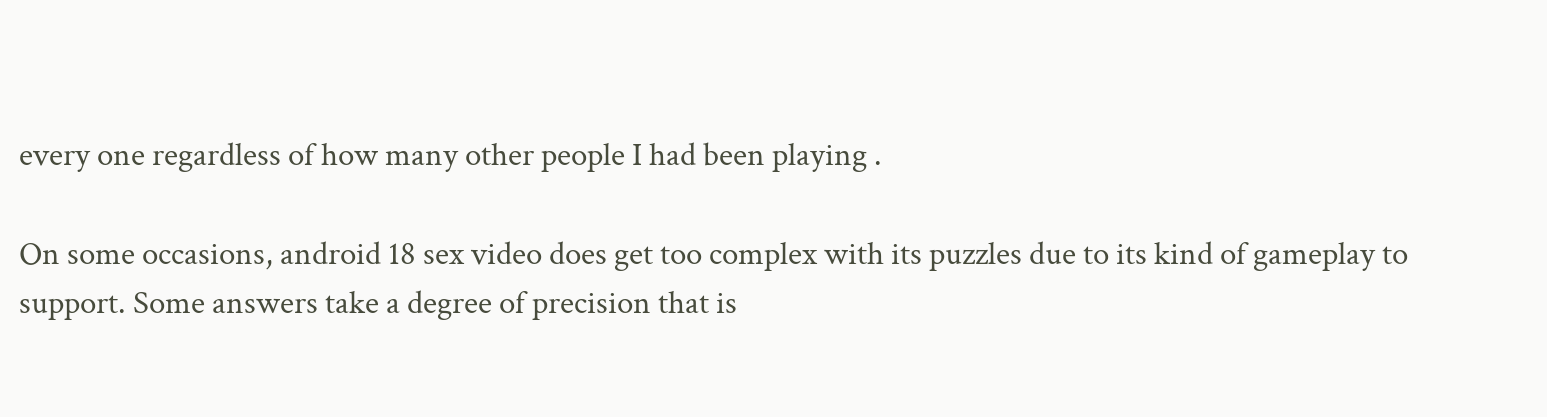every one regardless of how many other people I had been playing .

On some occasions, android 18 sex video does get too complex with its puzzles due to its kind of gameplay to support. Some answers take a degree of precision that is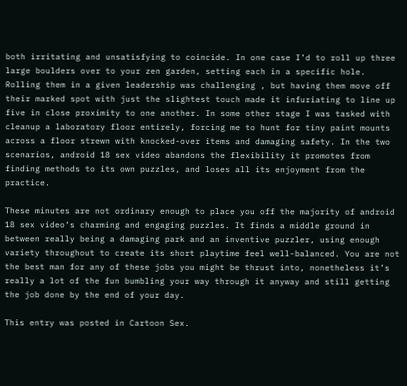both irritating and unsatisfying to coincide. In one case I’d to roll up three large boulders over to your zen garden, setting each in a specific hole. Rolling them in a given leadership was challenging , but having them move off their marked spot with just the slightest touch made it infuriating to line up five in close proximity to one another. In some other stage I was tasked with cleanup a laboratory floor entirely, forcing me to hunt for tiny paint mounts across a floor strewn with knocked-over items and damaging safety. In the two scenarios, android 18 sex video abandons the flexibility it promotes from finding methods to its own puzzles, and loses all its enjoyment from the practice.

These minutes are not ordinary enough to place you off the majority of android 18 sex video‘s charming and engaging puzzles. It finds a middle ground in between really being a damaging park and an inventive puzzler, using enough variety throughout to create its short playtime feel well-balanced. You are not the best man for any of these jobs you might be thrust into, nonetheless it’s really a lot of the fun bumbling your way through it anyway and still getting the job done by the end of your day.

This entry was posted in Cartoon Sex.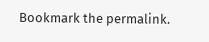Bookmark the permalink.